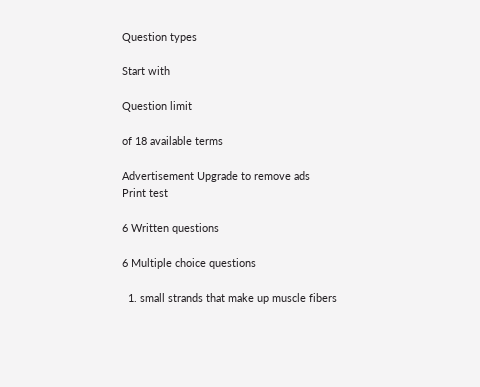Question types

Start with

Question limit

of 18 available terms

Advertisement Upgrade to remove ads
Print test

6 Written questions

6 Multiple choice questions

  1. small strands that make up muscle fibers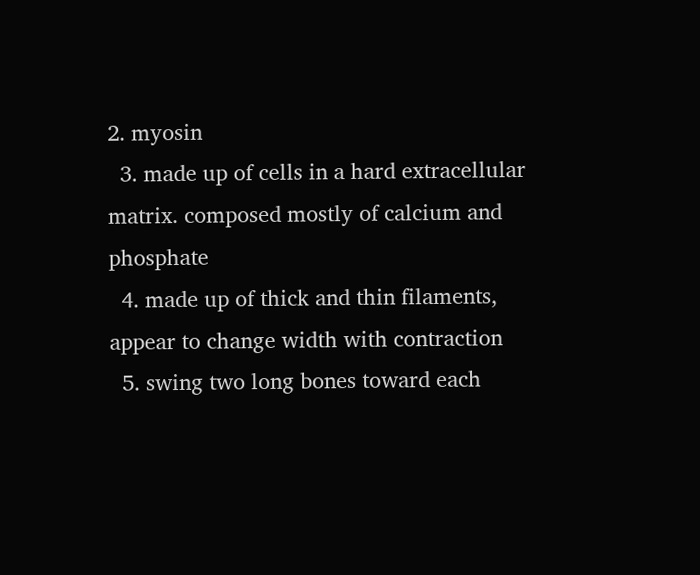2. myosin
  3. made up of cells in a hard extracellular matrix. composed mostly of calcium and phosphate
  4. made up of thick and thin filaments, appear to change width with contraction
  5. swing two long bones toward each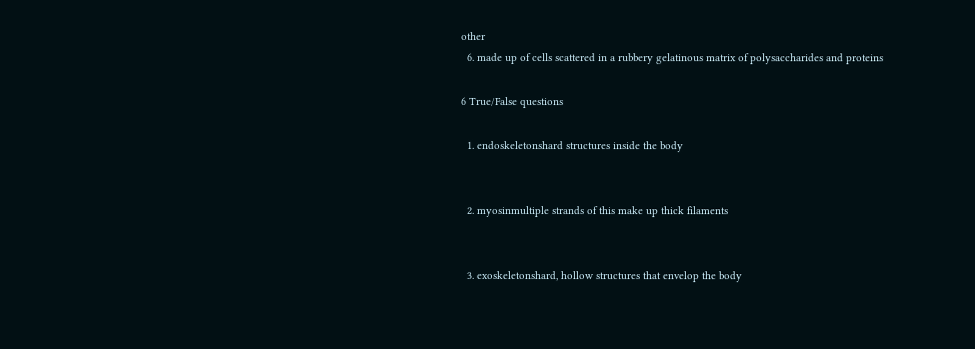other
  6. made up of cells scattered in a rubbery gelatinous matrix of polysaccharides and proteins

6 True/False questions

  1. endoskeletonshard structures inside the body


  2. myosinmultiple strands of this make up thick filaments


  3. exoskeletonshard, hollow structures that envelop the body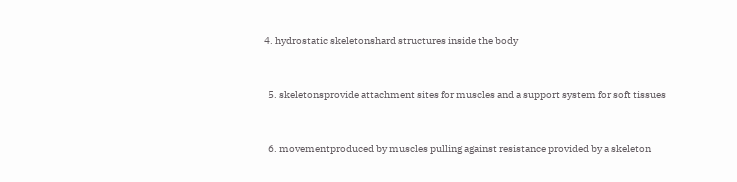4. hydrostatic skeletonshard structures inside the body


  5. skeletonsprovide attachment sites for muscles and a support system for soft tissues


  6. movementproduced by muscles pulling against resistance provided by a skeleton